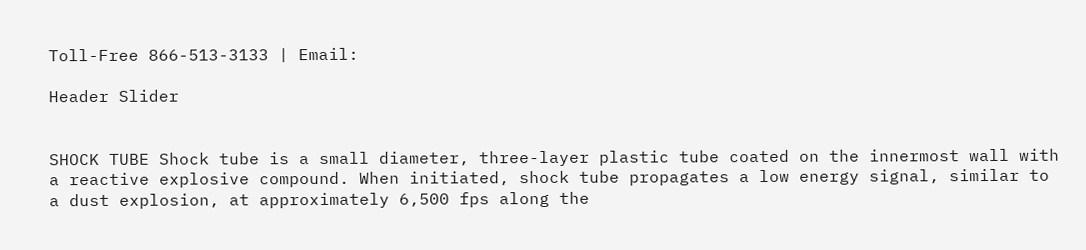Toll-Free 866-513-3133 | Email:

Header Slider


SHOCK TUBE Shock tube is a small diameter, three-layer plastic tube coated on the innermost wall with a reactive explosive compound. When initiated, shock tube propagates a low energy signal, similar to a dust explosion, at approximately 6,500 fps along the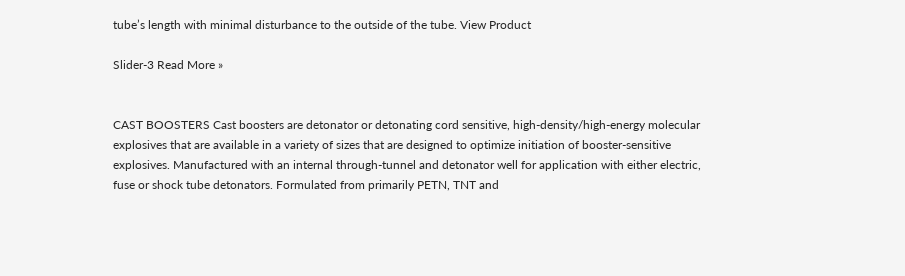tube’s length with minimal disturbance to the outside of the tube. View Product

Slider-3 Read More »


CAST BOOSTERS Cast boosters are detonator or detonating cord sensitive, high-density/high-energy molecular explosives that are available in a variety of sizes that are designed to optimize initiation of booster-sensitive explosives. Manufactured with an internal through-tunnel and detonator well for application with either electric, fuse or shock tube detonators. Formulated from primarily PETN, TNT and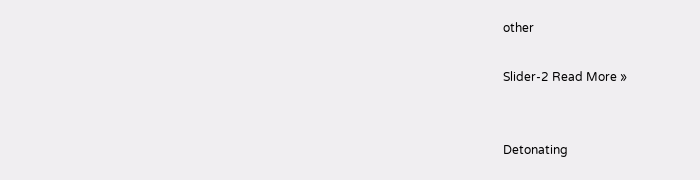other

Slider-2 Read More »


Detonating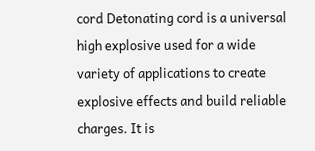cord Detonating cord is a universal high explosive used for a wide variety of applications to create explosive effects and build reliable charges. It is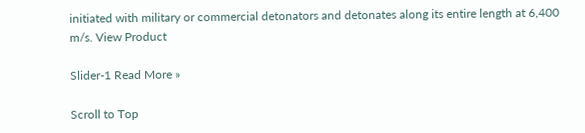initiated with military or commercial detonators and detonates along its entire length at 6,400 m/s. View Product

Slider-1 Read More »

Scroll to Top